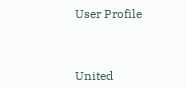User Profile



United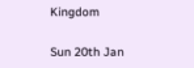Kingdom

Sun 20th Jan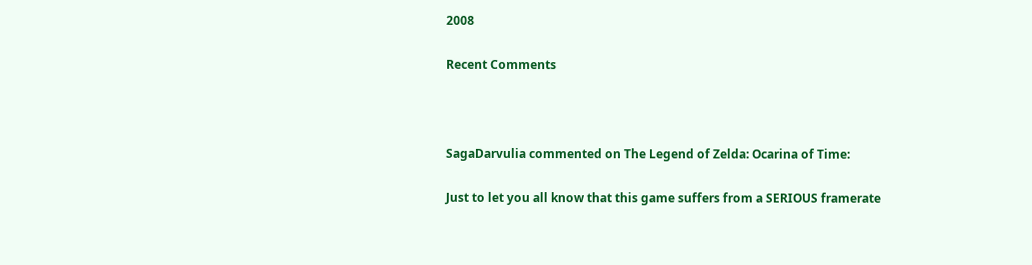2008

Recent Comments



SagaDarvulia commented on The Legend of Zelda: Ocarina of Time:

Just to let you all know that this game suffers from a SERIOUS framerate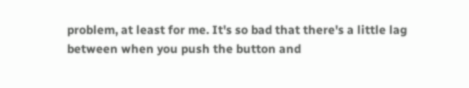problem, at least for me. It's so bad that there's a little lag between when you push the button and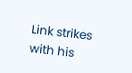Link strikes with his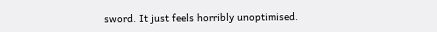sword. It just feels horribly unoptimised.